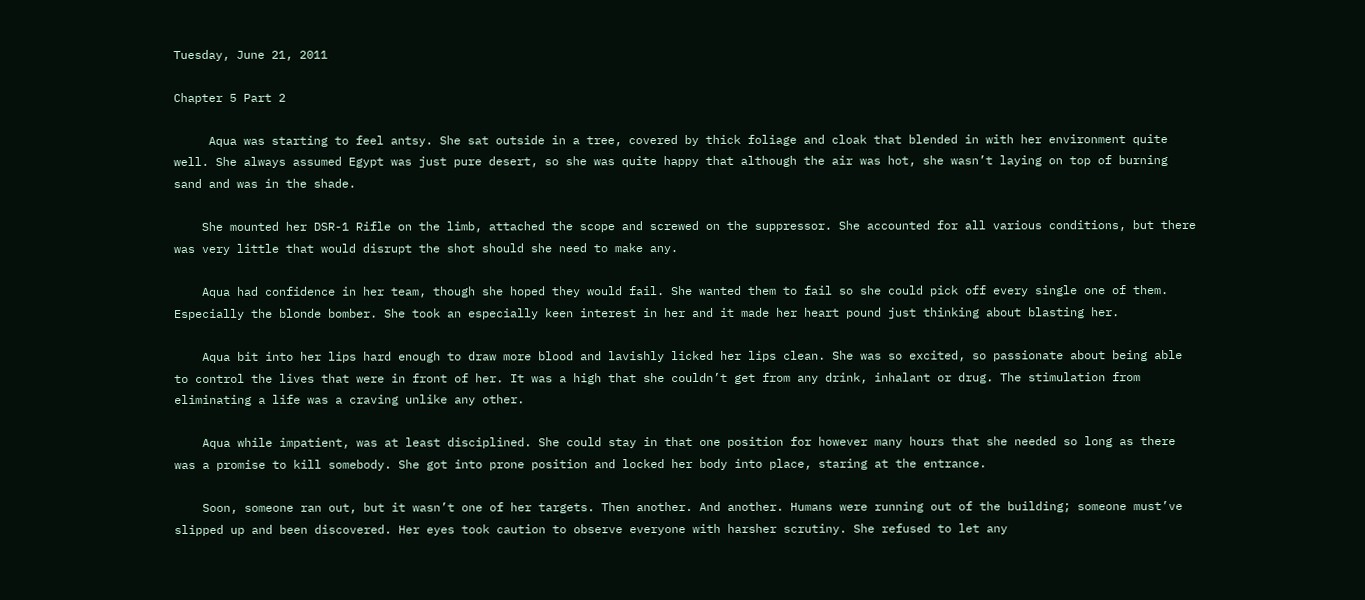Tuesday, June 21, 2011

Chapter 5 Part 2

     Aqua was starting to feel antsy. She sat outside in a tree, covered by thick foliage and cloak that blended in with her environment quite well. She always assumed Egypt was just pure desert, so she was quite happy that although the air was hot, she wasn’t laying on top of burning sand and was in the shade.

    She mounted her DSR-1 Rifle on the limb, attached the scope and screwed on the suppressor. She accounted for all various conditions, but there was very little that would disrupt the shot should she need to make any.

    Aqua had confidence in her team, though she hoped they would fail. She wanted them to fail so she could pick off every single one of them. Especially the blonde bomber. She took an especially keen interest in her and it made her heart pound just thinking about blasting her.

    Aqua bit into her lips hard enough to draw more blood and lavishly licked her lips clean. She was so excited, so passionate about being able to control the lives that were in front of her. It was a high that she couldn’t get from any drink, inhalant or drug. The stimulation from eliminating a life was a craving unlike any other.

    Aqua while impatient, was at least disciplined. She could stay in that one position for however many hours that she needed so long as there was a promise to kill somebody. She got into prone position and locked her body into place, staring at the entrance.

    Soon, someone ran out, but it wasn’t one of her targets. Then another. And another. Humans were running out of the building; someone must’ve slipped up and been discovered. Her eyes took caution to observe everyone with harsher scrutiny. She refused to let any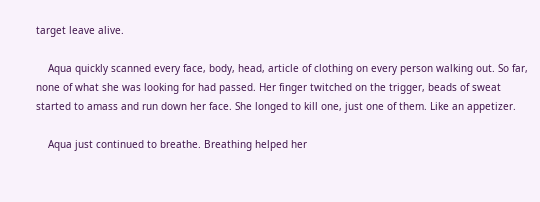target leave alive.

    Aqua quickly scanned every face, body, head, article of clothing on every person walking out. So far, none of what she was looking for had passed. Her finger twitched on the trigger, beads of sweat started to amass and run down her face. She longed to kill one, just one of them. Like an appetizer.

    Aqua just continued to breathe. Breathing helped her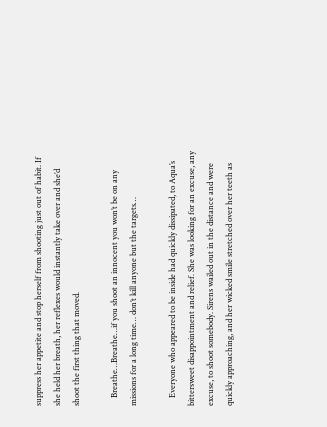suppress her appetite and stop herself from shooting just out of habit. If she held her breath, her reflexes would instantly take over and she’d shoot the first thing that moved.

    Breathe…Breathe…if you shoot an innocent you won’t be on any missions for a long time… don’t kill anyone but the targets…

    Everyone who appeared to be inside had quickly dissipated, to Aqua’s bittersweet disappointment and relief. She was looking for an excuse, any excuse, to shoot somebody. Sirens wailed out in the distance and were quickly approaching, and her wicked smile stretched over her teeth as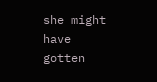she might have gotten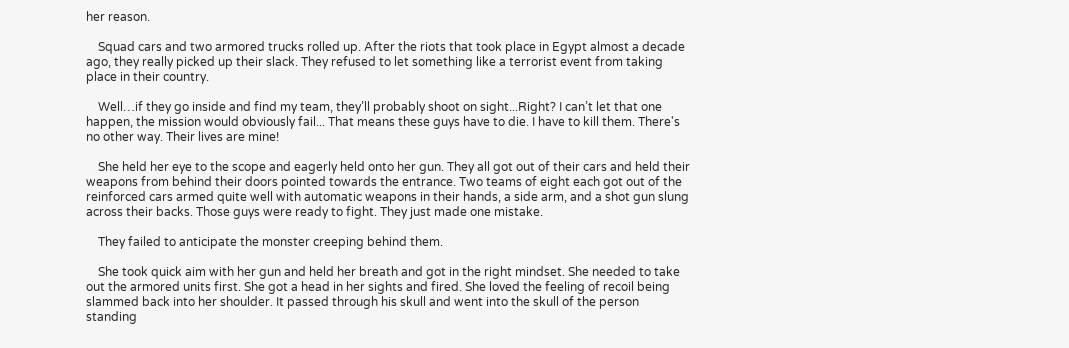her reason.

    Squad cars and two armored trucks rolled up. After the riots that took place in Egypt almost a decade ago, they really picked up their slack. They refused to let something like a terrorist event from taking place in their country.

    Well…if they go inside and find my team, they’ll probably shoot on sight...Right? I can’t let that one happen, the mission would obviously fail... That means these guys have to die. I have to kill them. There's no other way. Their lives are mine!

    She held her eye to the scope and eagerly held onto her gun. They all got out of their cars and held their weapons from behind their doors pointed towards the entrance. Two teams of eight each got out of the reinforced cars armed quite well with automatic weapons in their hands, a side arm, and a shot gun slung across their backs. Those guys were ready to fight. They just made one mistake.

    They failed to anticipate the monster creeping behind them.

    She took quick aim with her gun and held her breath and got in the right mindset. She needed to take out the armored units first. She got a head in her sights and fired. She loved the feeling of recoil being slammed back into her shoulder. It passed through his skull and went into the skull of the person standing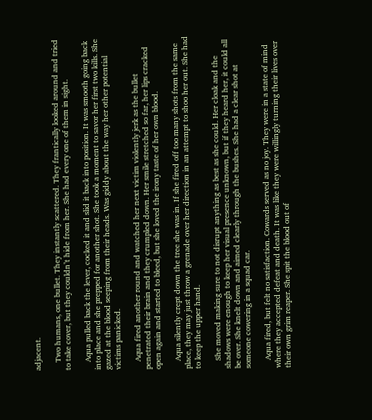adjacent.

    Two humans, one bullet. They instantly scattered. They frantically looked around and tried to take cover, but they couldn’t hide from her. She had every one of them in sight.

    Aqua pulled back the lever, cocked it and slid it back into position. It was smooth going back into place and she prepped for another shot. She took a moment to savor her first two kills. She gazed at the blood seeping from their heads. Was giddy about the way her other potential victims panicked.

    Aqua fired another round and watched her next victim violently jerk as the bullet penetrated their brain and they crumpled down. Her smile stretched so far, her lips cracked open again and started to bleed, but she loved the irony taste of her own blood.

    Aqua silently crept down the tree she was in. If she fired off too many shots from the same place, they may just throw a grenade over her direction in an attempt to shoo her out. She had to keep the upper hand.

    She moved making sure to not disrupt anything as best as she could. Her cloak and the shadows were enough to keep her visual presence unknown, but if they heard her, it could all be over. She knelt down and aimed clearly through the bushes. She had a clear shot at someone cowering in a squad car.

    Aqua fired, but felt no satisfaction. Cowards served as no joy. They were in a state of mind where they accepted defeat and death. It was like they were willingly turning their lives over their own grim reaper. She spit the blood out of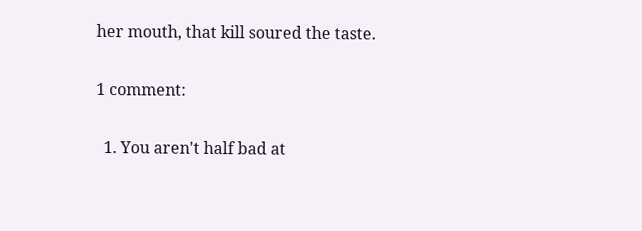her mouth, that kill soured the taste.

1 comment:

  1. You aren't half bad at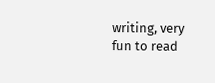writing, very fun to read